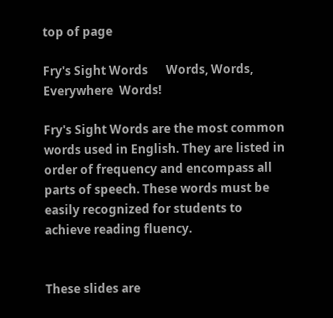top of page

Fry's Sight Words      Words, Words, Everywhere  Words!

Fry's Sight Words are the most common words used in English. They are listed in order of frequency and encompass all parts of speech. These words must be easily recognized for students to achieve reading fluency.


These slides are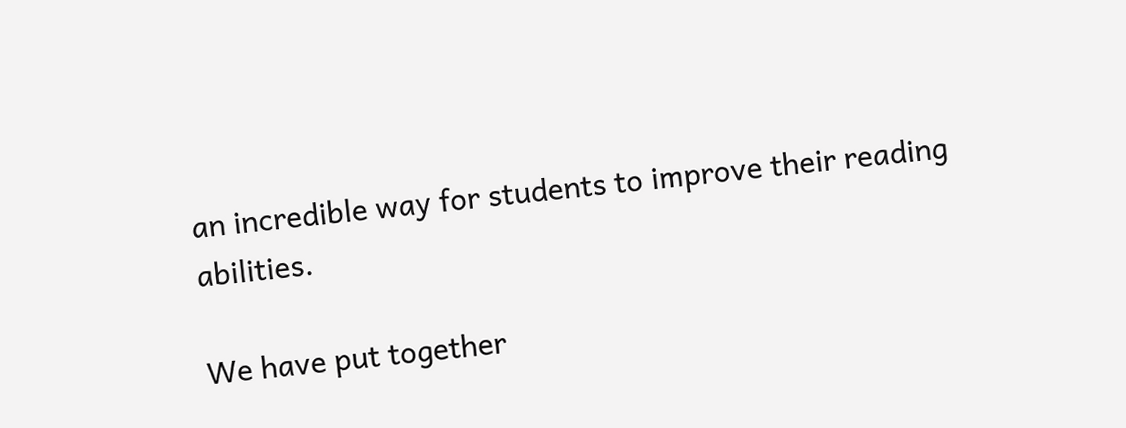an incredible way for students to improve their reading abilities.

We have put together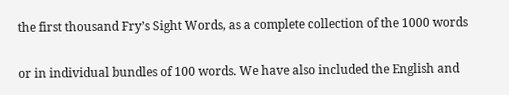the first thousand Fry’s Sight Words, as a complete collection of the 1000 words

or in individual bundles of 100 words. We have also included the English and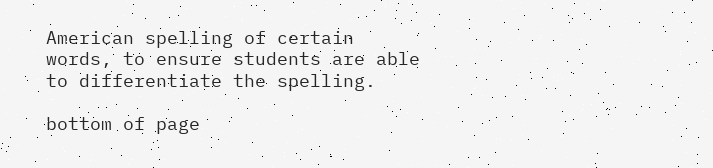American spelling of certain words, to ensure students are able to differentiate the spelling.

bottom of page